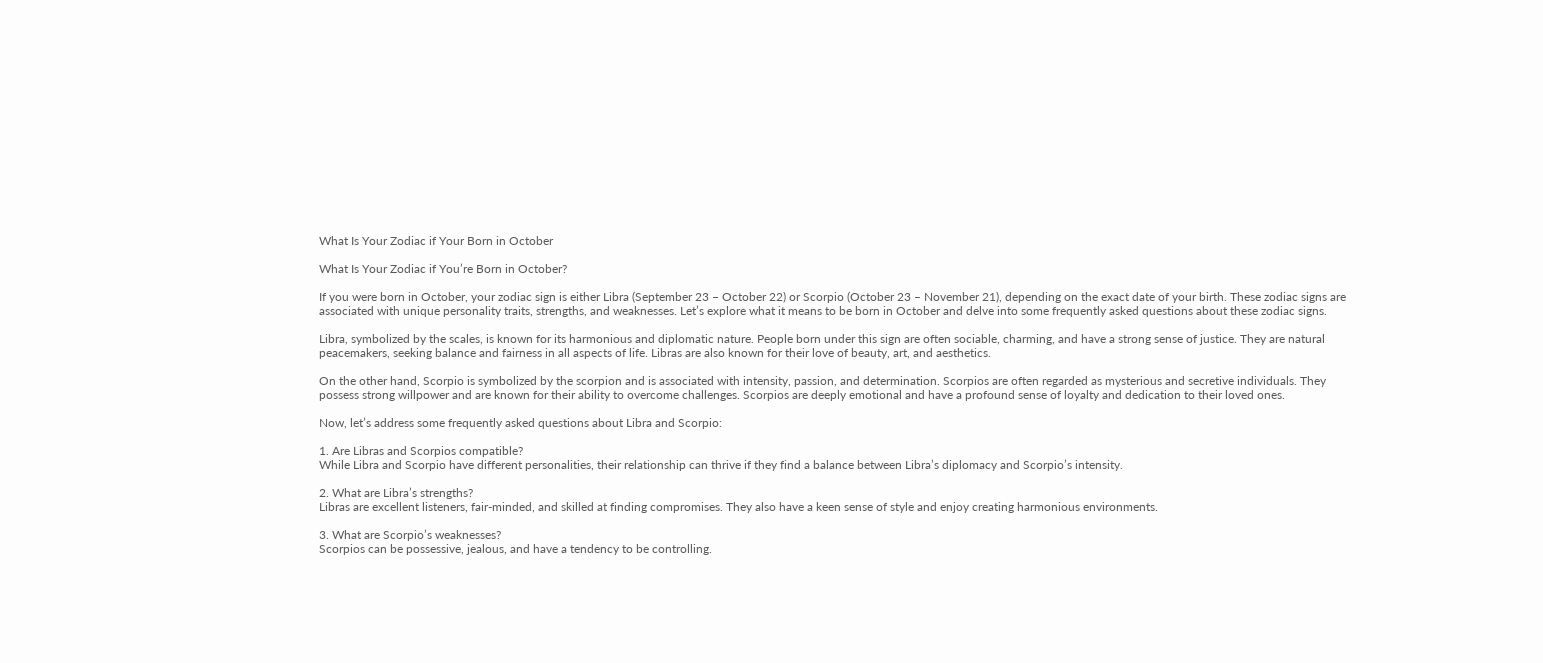What Is Your Zodiac if Your Born in October

What Is Your Zodiac if You’re Born in October?

If you were born in October, your zodiac sign is either Libra (September 23 – October 22) or Scorpio (October 23 – November 21), depending on the exact date of your birth. These zodiac signs are associated with unique personality traits, strengths, and weaknesses. Let’s explore what it means to be born in October and delve into some frequently asked questions about these zodiac signs.

Libra, symbolized by the scales, is known for its harmonious and diplomatic nature. People born under this sign are often sociable, charming, and have a strong sense of justice. They are natural peacemakers, seeking balance and fairness in all aspects of life. Libras are also known for their love of beauty, art, and aesthetics.

On the other hand, Scorpio is symbolized by the scorpion and is associated with intensity, passion, and determination. Scorpios are often regarded as mysterious and secretive individuals. They possess strong willpower and are known for their ability to overcome challenges. Scorpios are deeply emotional and have a profound sense of loyalty and dedication to their loved ones.

Now, let’s address some frequently asked questions about Libra and Scorpio:

1. Are Libras and Scorpios compatible?
While Libra and Scorpio have different personalities, their relationship can thrive if they find a balance between Libra’s diplomacy and Scorpio’s intensity.

2. What are Libra’s strengths?
Libras are excellent listeners, fair-minded, and skilled at finding compromises. They also have a keen sense of style and enjoy creating harmonious environments.

3. What are Scorpio’s weaknesses?
Scorpios can be possessive, jealous, and have a tendency to be controlling.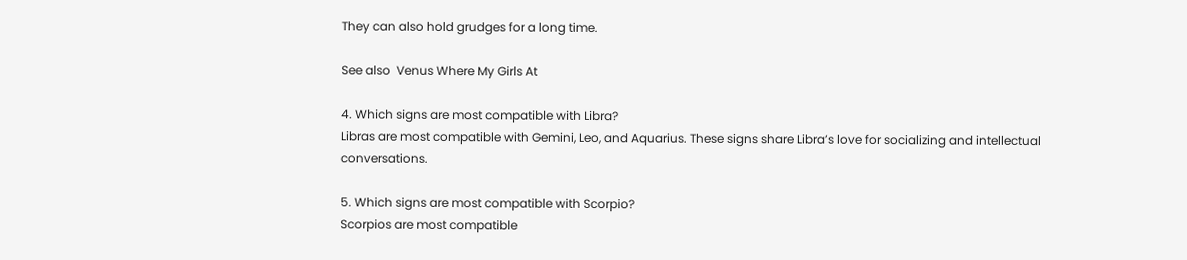They can also hold grudges for a long time.

See also  Venus Where My Girls At

4. Which signs are most compatible with Libra?
Libras are most compatible with Gemini, Leo, and Aquarius. These signs share Libra’s love for socializing and intellectual conversations.

5. Which signs are most compatible with Scorpio?
Scorpios are most compatible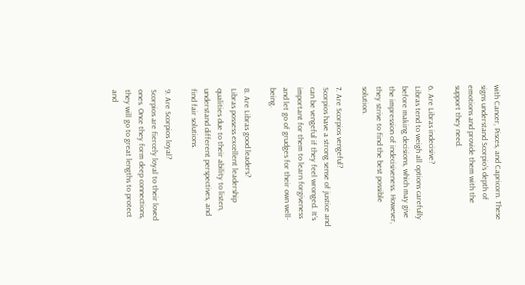with Cancer, Pisces, and Capricorn. These signs understand Scorpio’s depth of emotions and provide them with the support they need.

6. Are Libras indecisive?
Libras tend to weigh all options carefully before making decisions, which may give the impression of indecisiveness. However, they strive to find the best possible solution.

7. Are Scorpios vengeful?
Scorpios have a strong sense of justice and can be vengeful if they feel wronged. It’s important for them to learn forgiveness and let go of grudges for their own well-being.

8. Are Libras good leaders?
Libras possess excellent leadership qualities due to their ability to listen, understand different perspectives, and find fair solutions.

9. Are Scorpios loyal?
Scorpios are fiercely loyal to their loved ones. Once they form deep connections, they will go to great lengths to protect and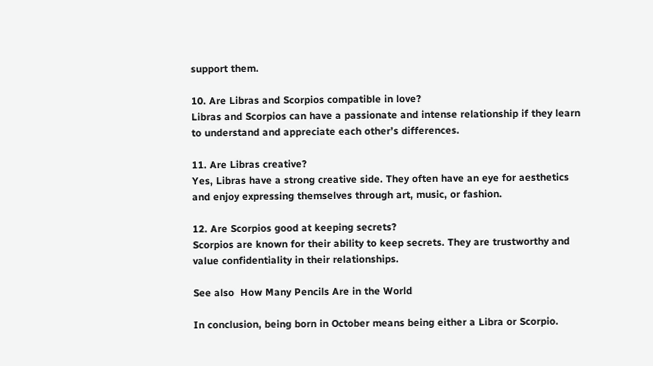support them.

10. Are Libras and Scorpios compatible in love?
Libras and Scorpios can have a passionate and intense relationship if they learn to understand and appreciate each other’s differences.

11. Are Libras creative?
Yes, Libras have a strong creative side. They often have an eye for aesthetics and enjoy expressing themselves through art, music, or fashion.

12. Are Scorpios good at keeping secrets?
Scorpios are known for their ability to keep secrets. They are trustworthy and value confidentiality in their relationships.

See also  How Many Pencils Are in the World

In conclusion, being born in October means being either a Libra or Scorpio.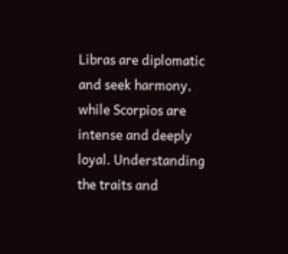Libras are diplomatic and seek harmony, while Scorpios are intense and deeply loyal. Understanding the traits and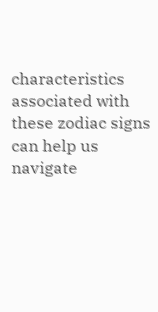characteristics associated with these zodiac signs can help us navigate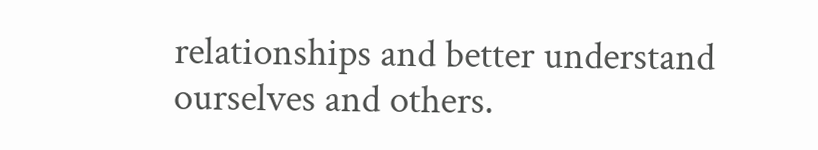relationships and better understand ourselves and others.